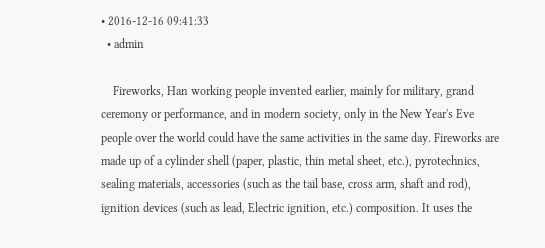• 2016-12-16 09:41:33
  • admin

    Fireworks, Han working people invented earlier, mainly for military, grand ceremony or performance, and in modern society, only in the New Year's Eve people over the world could have the same activities in the same day. Fireworks are made up of a cylinder shell (paper, plastic, thin metal sheet, etc.), pyrotechnics, sealing materials, accessories (such as the tail base, cross arm, shaft and rod), ignition devices (such as lead, Electric ignition, etc.) composition. It uses the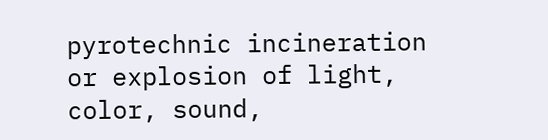pyrotechnic incineration or explosion of light, color, sound,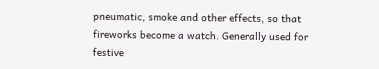pneumatic, smoke and other effects, so that fireworks become a watch. Generally used for festive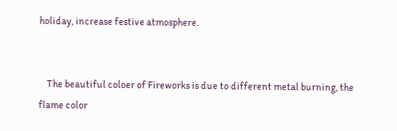holiday, increase festive atmosphere.


    The beautiful coloer of Fireworks is due to different metal burning, the flame color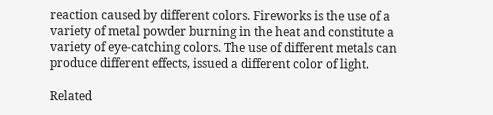reaction caused by different colors. Fireworks is the use of a variety of metal powder burning in the heat and constitute a variety of eye-catching colors. The use of different metals can produce different effects, issued a different color of light.

Related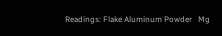Readings: Flake Aluminum Powder   Mg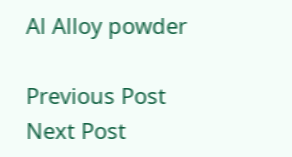Al Alloy powder

Previous Post Next Post